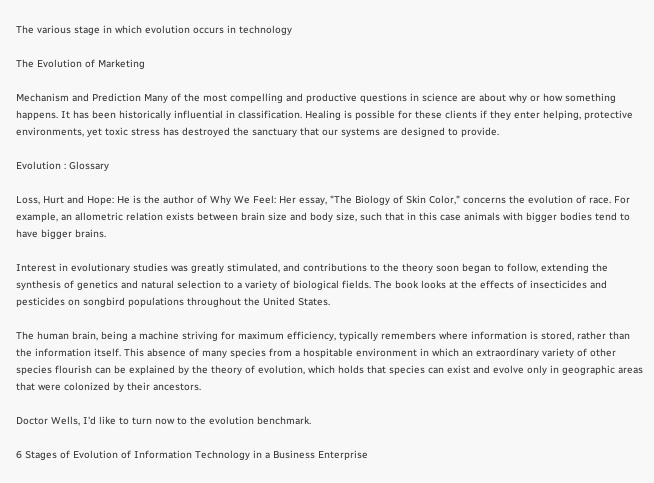The various stage in which evolution occurs in technology

The Evolution of Marketing

Mechanism and Prediction Many of the most compelling and productive questions in science are about why or how something happens. It has been historically influential in classification. Healing is possible for these clients if they enter helping, protective environments, yet toxic stress has destroyed the sanctuary that our systems are designed to provide.

Evolution : Glossary

Loss, Hurt and Hope: He is the author of Why We Feel: Her essay, "The Biology of Skin Color," concerns the evolution of race. For example, an allometric relation exists between brain size and body size, such that in this case animals with bigger bodies tend to have bigger brains.

Interest in evolutionary studies was greatly stimulated, and contributions to the theory soon began to follow, extending the synthesis of genetics and natural selection to a variety of biological fields. The book looks at the effects of insecticides and pesticides on songbird populations throughout the United States.

The human brain, being a machine striving for maximum efficiency, typically remembers where information is stored, rather than the information itself. This absence of many species from a hospitable environment in which an extraordinary variety of other species flourish can be explained by the theory of evolution, which holds that species can exist and evolve only in geographic areas that were colonized by their ancestors.

Doctor Wells, I'd like to turn now to the evolution benchmark.

6 Stages of Evolution of Information Technology in a Business Enterprise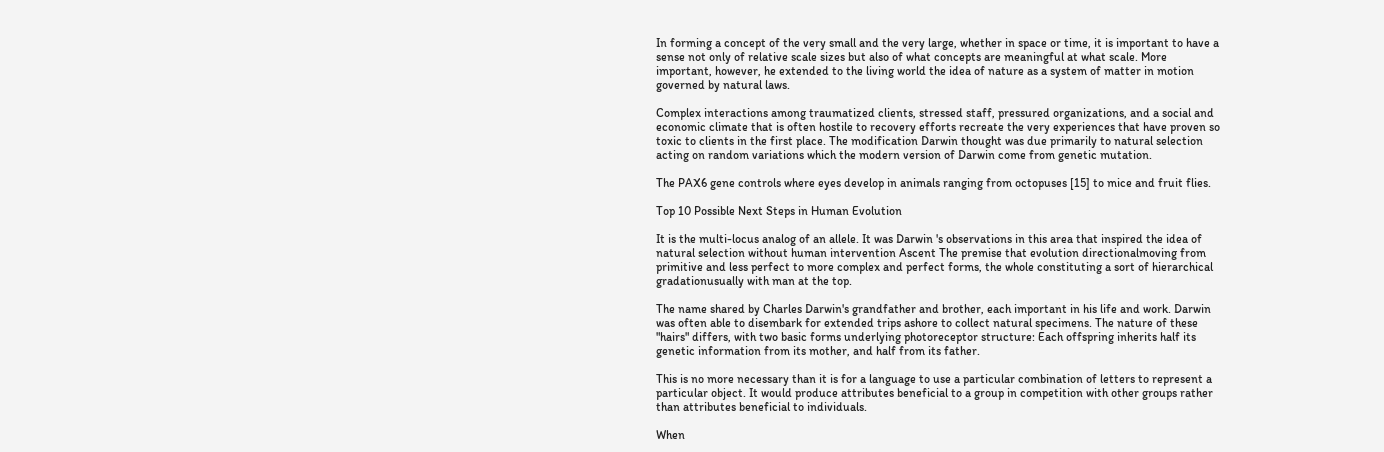In forming a concept of the very small and the very large, whether in space or time, it is important to have a sense not only of relative scale sizes but also of what concepts are meaningful at what scale. More important, however, he extended to the living world the idea of nature as a system of matter in motion governed by natural laws.

Complex interactions among traumatized clients, stressed staff, pressured organizations, and a social and economic climate that is often hostile to recovery efforts recreate the very experiences that have proven so toxic to clients in the first place. The modification Darwin thought was due primarily to natural selection acting on random variations which the modern version of Darwin come from genetic mutation.

The PAX6 gene controls where eyes develop in animals ranging from octopuses [15] to mice and fruit flies.

Top 10 Possible Next Steps in Human Evolution

It is the multi-locus analog of an allele. It was Darwin 's observations in this area that inspired the idea of natural selection without human intervention Ascent The premise that evolution directionalmoving from primitive and less perfect to more complex and perfect forms, the whole constituting a sort of hierarchical gradationusually with man at the top.

The name shared by Charles Darwin's grandfather and brother, each important in his life and work. Darwin was often able to disembark for extended trips ashore to collect natural specimens. The nature of these "hairs" differs, with two basic forms underlying photoreceptor structure: Each offspring inherits half its genetic information from its mother, and half from its father.

This is no more necessary than it is for a language to use a particular combination of letters to represent a particular object. It would produce attributes beneficial to a group in competition with other groups rather than attributes beneficial to individuals.

When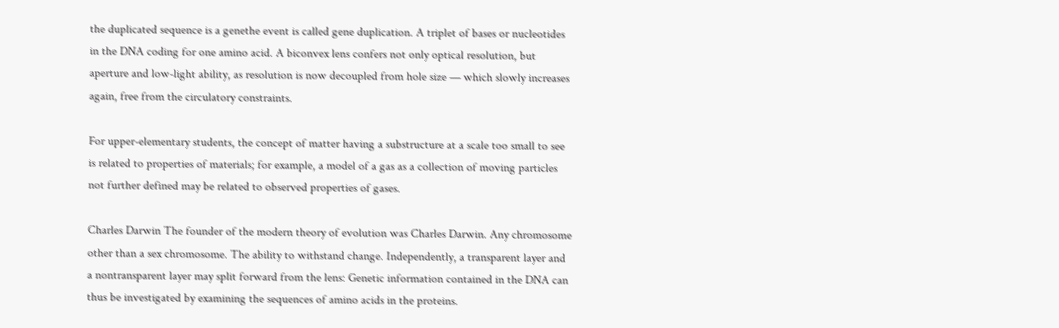the duplicated sequence is a genethe event is called gene duplication. A triplet of bases or nucleotides in the DNA coding for one amino acid. A biconvex lens confers not only optical resolution, but aperture and low-light ability, as resolution is now decoupled from hole size — which slowly increases again, free from the circulatory constraints.

For upper-elementary students, the concept of matter having a substructure at a scale too small to see is related to properties of materials; for example, a model of a gas as a collection of moving particles not further defined may be related to observed properties of gases.

Charles Darwin The founder of the modern theory of evolution was Charles Darwin. Any chromosome other than a sex chromosome. The ability to withstand change. Independently, a transparent layer and a nontransparent layer may split forward from the lens: Genetic information contained in the DNA can thus be investigated by examining the sequences of amino acids in the proteins.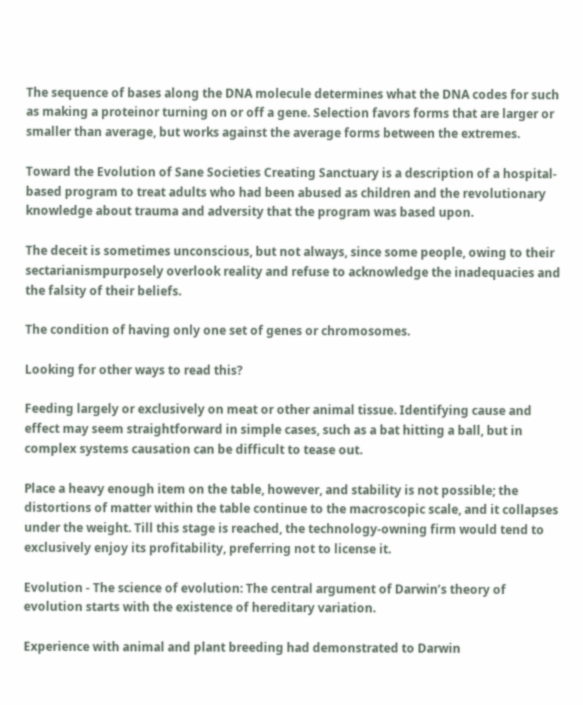The sequence of bases along the DNA molecule determines what the DNA codes for such as making a proteinor turning on or off a gene. Selection favors forms that are larger or smaller than average, but works against the average forms between the extremes.

Toward the Evolution of Sane Societies Creating Sanctuary is a description of a hospital-based program to treat adults who had been abused as children and the revolutionary knowledge about trauma and adversity that the program was based upon.

The deceit is sometimes unconscious, but not always, since some people, owing to their sectarianismpurposely overlook reality and refuse to acknowledge the inadequacies and the falsity of their beliefs.

The condition of having only one set of genes or chromosomes.

Looking for other ways to read this?

Feeding largely or exclusively on meat or other animal tissue. Identifying cause and effect may seem straightforward in simple cases, such as a bat hitting a ball, but in complex systems causation can be difficult to tease out.

Place a heavy enough item on the table, however, and stability is not possible; the distortions of matter within the table continue to the macroscopic scale, and it collapses under the weight. Till this stage is reached, the technology-owning firm would tend to exclusively enjoy its profitability, preferring not to license it.

Evolution - The science of evolution: The central argument of Darwin’s theory of evolution starts with the existence of hereditary variation.

Experience with animal and plant breeding had demonstrated to Darwin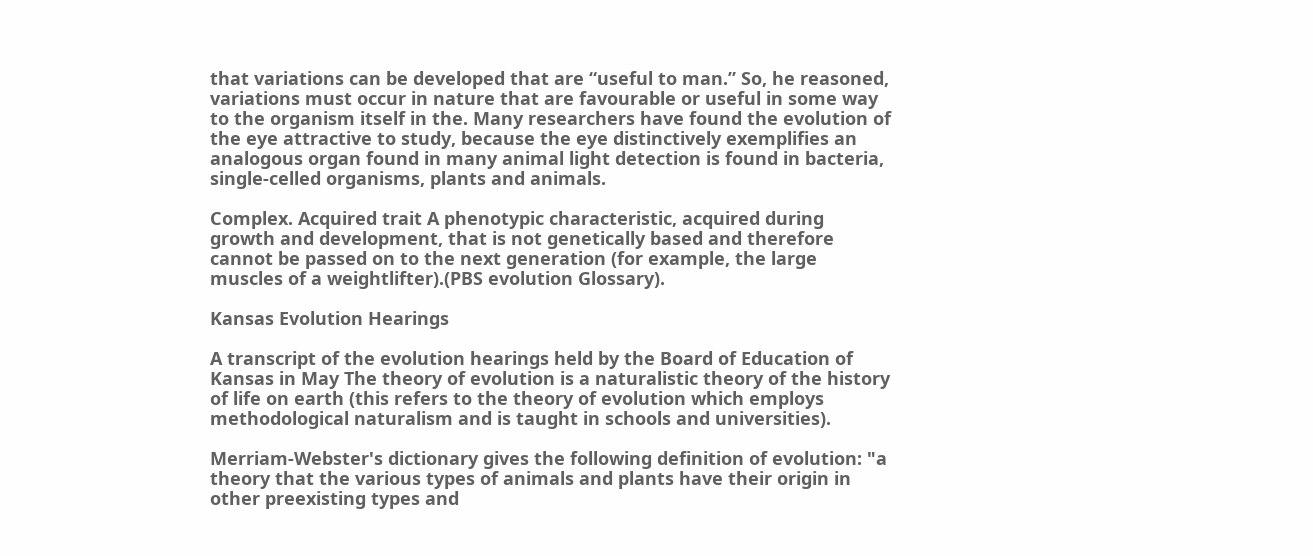that variations can be developed that are “useful to man.” So, he reasoned, variations must occur in nature that are favourable or useful in some way to the organism itself in the. Many researchers have found the evolution of the eye attractive to study, because the eye distinctively exemplifies an analogous organ found in many animal light detection is found in bacteria, single-celled organisms, plants and animals.

Complex. Acquired trait A phenotypic characteristic, acquired during growth and development, that is not genetically based and therefore cannot be passed on to the next generation (for example, the large muscles of a weightlifter).(PBS evolution Glossary).

Kansas Evolution Hearings

A transcript of the evolution hearings held by the Board of Education of Kansas in May The theory of evolution is a naturalistic theory of the history of life on earth (this refers to the theory of evolution which employs methodological naturalism and is taught in schools and universities).

Merriam-Webster's dictionary gives the following definition of evolution: "a theory that the various types of animals and plants have their origin in other preexisting types and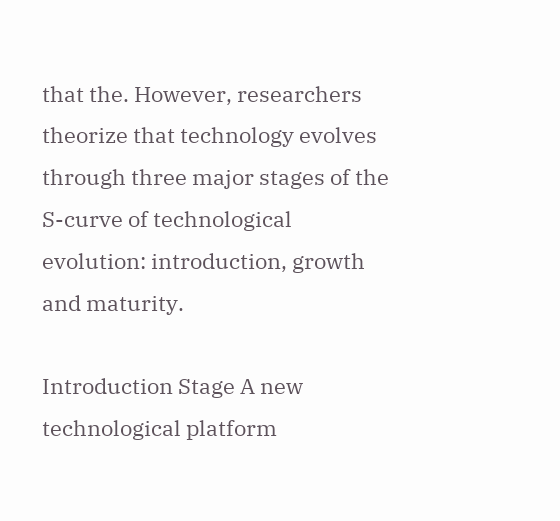that the. However, researchers theorize that technology evolves through three major stages of the S-curve of technological evolution: introduction, growth and maturity.

Introduction Stage A new technological platform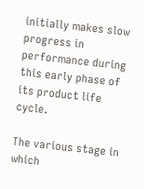initially makes slow progress in performance during this early phase of its product life cycle.

The various stage in which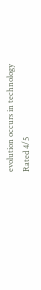evolution occurs in technology
Rated 4/5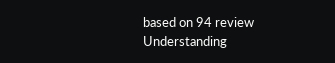based on 94 review
Understanding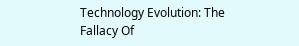Technology Evolution: The Fallacy Of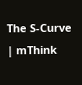The S-Curve | mThink